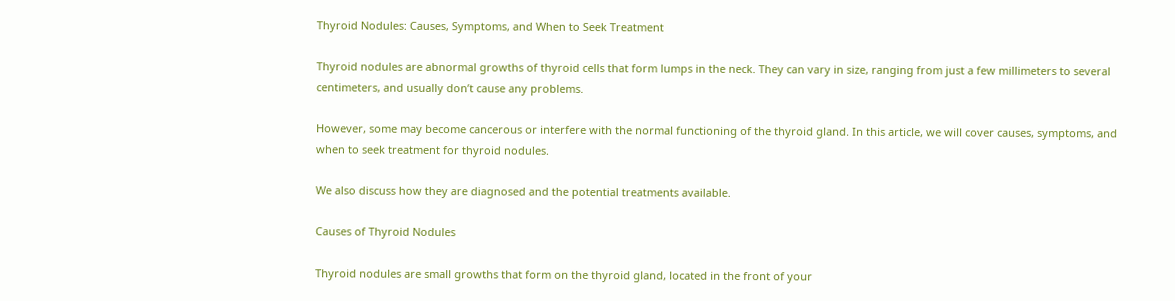Thyroid Nodules: Causes, Symptoms, and When to Seek Treatment

Thyroid nodules are abnormal growths of thyroid cells that form lumps in the neck. They can vary in size, ranging from just a few millimeters to several centimeters, and usually don’t cause any problems.

However, some may become cancerous or interfere with the normal functioning of the thyroid gland. In this article, we will cover causes, symptoms, and when to seek treatment for thyroid nodules.

We also discuss how they are diagnosed and the potential treatments available.

Causes of Thyroid Nodules

Thyroid nodules are small growths that form on the thyroid gland, located in the front of your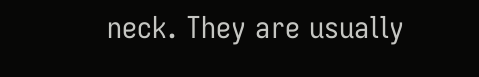neck. They are usually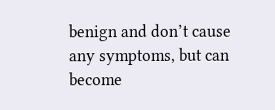benign and don’t cause any symptoms, but can become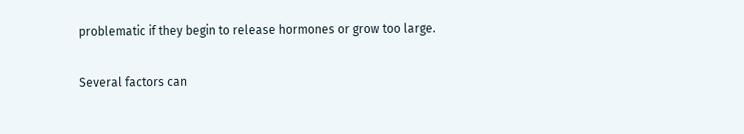problematic if they begin to release hormones or grow too large.

Several factors can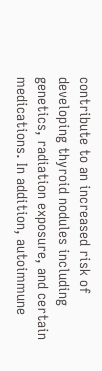contribute to an increased risk of developing thyroid nodules including genetics, radiation exposure, and certain medications. In addition, autoimmune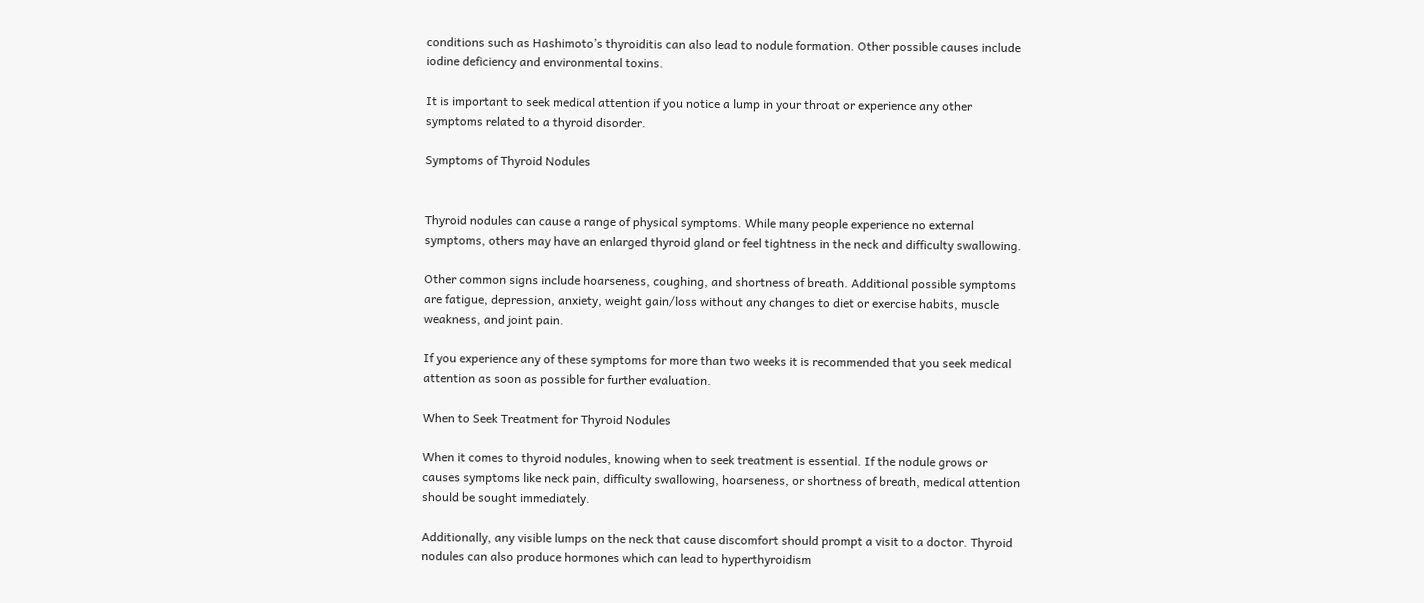conditions such as Hashimoto’s thyroiditis can also lead to nodule formation. Other possible causes include iodine deficiency and environmental toxins.

It is important to seek medical attention if you notice a lump in your throat or experience any other symptoms related to a thyroid disorder.

Symptoms of Thyroid Nodules


Thyroid nodules can cause a range of physical symptoms. While many people experience no external symptoms, others may have an enlarged thyroid gland or feel tightness in the neck and difficulty swallowing.

Other common signs include hoarseness, coughing, and shortness of breath. Additional possible symptoms are fatigue, depression, anxiety, weight gain/loss without any changes to diet or exercise habits, muscle weakness, and joint pain.

If you experience any of these symptoms for more than two weeks it is recommended that you seek medical attention as soon as possible for further evaluation.

When to Seek Treatment for Thyroid Nodules

When it comes to thyroid nodules, knowing when to seek treatment is essential. If the nodule grows or causes symptoms like neck pain, difficulty swallowing, hoarseness, or shortness of breath, medical attention should be sought immediately.

Additionally, any visible lumps on the neck that cause discomfort should prompt a visit to a doctor. Thyroid nodules can also produce hormones which can lead to hyperthyroidism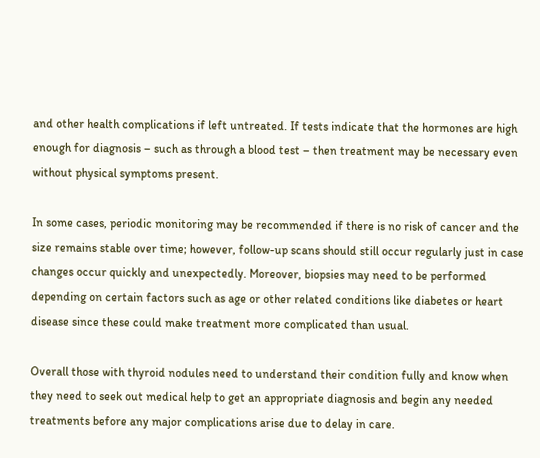and other health complications if left untreated. If tests indicate that the hormones are high enough for diagnosis – such as through a blood test – then treatment may be necessary even without physical symptoms present.

In some cases, periodic monitoring may be recommended if there is no risk of cancer and the size remains stable over time; however, follow-up scans should still occur regularly just in case changes occur quickly and unexpectedly. Moreover, biopsies may need to be performed depending on certain factors such as age or other related conditions like diabetes or heart disease since these could make treatment more complicated than usual.

Overall those with thyroid nodules need to understand their condition fully and know when they need to seek out medical help to get an appropriate diagnosis and begin any needed treatments before any major complications arise due to delay in care.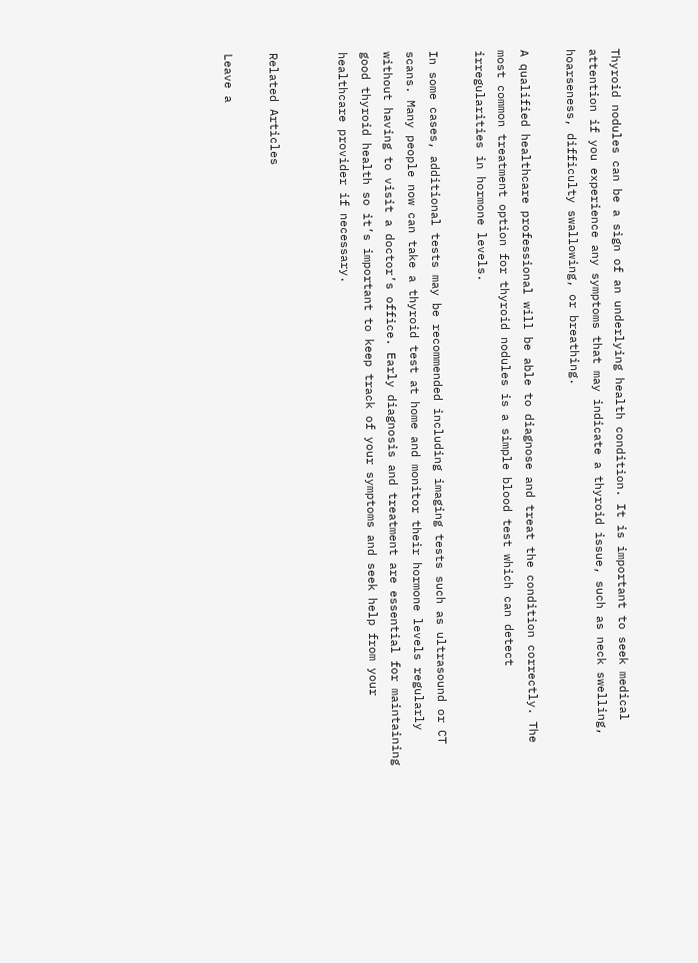Thyroid nodules can be a sign of an underlying health condition. It is important to seek medical attention if you experience any symptoms that may indicate a thyroid issue, such as neck swelling, hoarseness, difficulty swallowing, or breathing.

A qualified healthcare professional will be able to diagnose and treat the condition correctly. The most common treatment option for thyroid nodules is a simple blood test which can detect irregularities in hormone levels.

In some cases, additional tests may be recommended including imaging tests such as ultrasound or CT scans. Many people now can take a thyroid test at home and monitor their hormone levels regularly without having to visit a doctor’s office. Early diagnosis and treatment are essential for maintaining good thyroid health so it’s important to keep track of your symptoms and seek help from your healthcare provider if necessary.


Related Articles

Leave a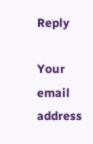Reply

Your email address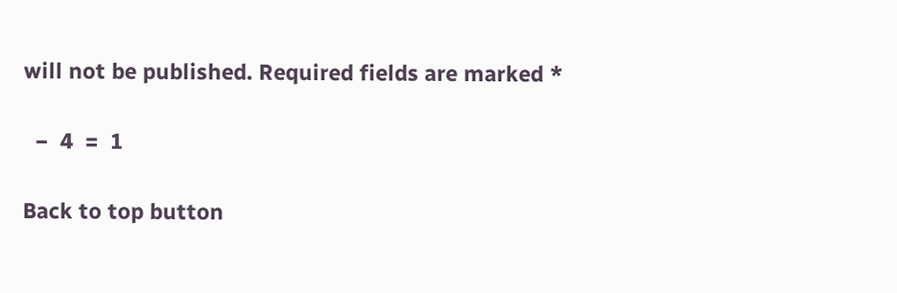will not be published. Required fields are marked *

  −  4  =  1

Back to top button